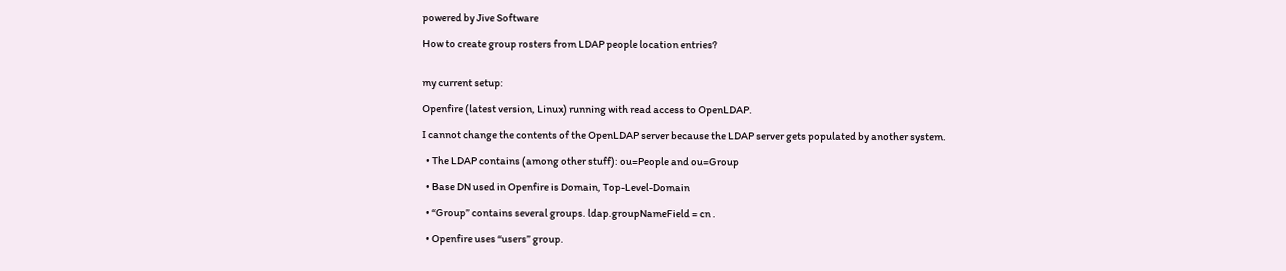powered by Jive Software

How to create group rosters from LDAP people location entries?


my current setup:

Openfire (latest version, Linux) running with read access to OpenLDAP.

I cannot change the contents of the OpenLDAP server because the LDAP server gets populated by another system.

  • The LDAP contains (among other stuff): ou=People and ou=Group

  • Base DN used in Openfire is Domain, Top-Level-Domain

  • “Group” contains several groups. ldap.groupNameField = cn .

  • Openfire uses “users” group.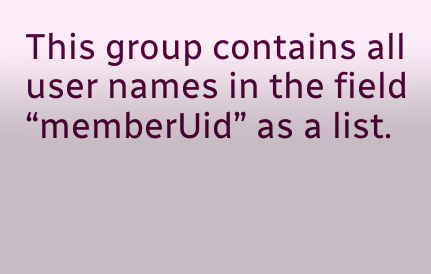This group contains all user names in the field “memberUid” as a list.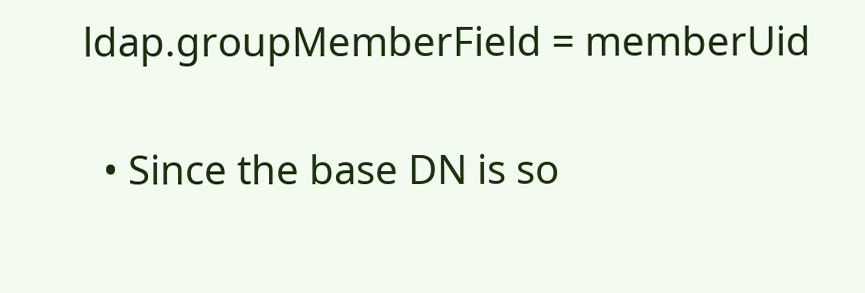ldap.groupMemberField = memberUid

  • Since the base DN is so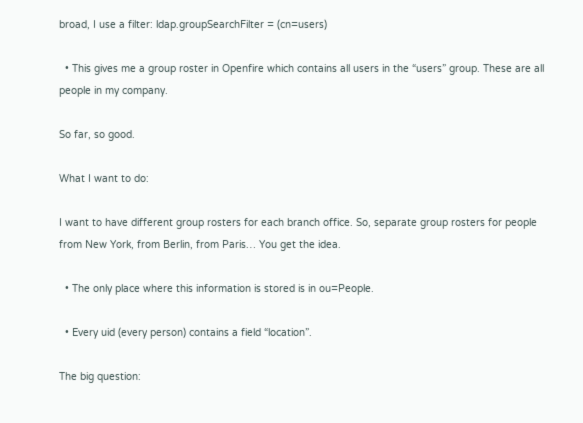broad, I use a filter: ldap.groupSearchFilter = (cn=users)

  • This gives me a group roster in Openfire which contains all users in the “users” group. These are all people in my company.

So far, so good.

What I want to do:

I want to have different group rosters for each branch office. So, separate group rosters for people from New York, from Berlin, from Paris… You get the idea.

  • The only place where this information is stored is in ou=People.

  • Every uid (every person) contains a field “location”.

The big question: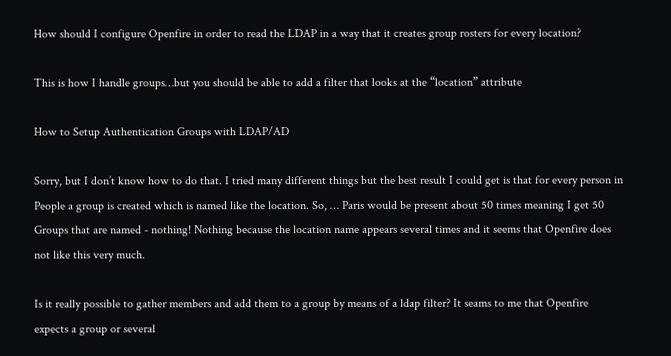How should I configure Openfire in order to read the LDAP in a way that it creates group rosters for every location?

This is how I handle groups…but you should be able to add a filter that looks at the “location” attribute

How to Setup Authentication Groups with LDAP/AD

Sorry, but I don’t know how to do that. I tried many different things but the best result I could get is that for every person in People a group is created which is named like the location. So, … Paris would be present about 50 times meaning I get 50 Groups that are named - nothing! Nothing because the location name appears several times and it seems that Openfire does not like this very much.

Is it really possible to gather members and add them to a group by means of a ldap filter? It seams to me that Openfire expects a group or several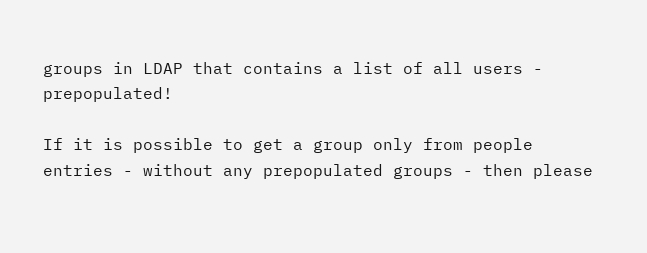groups in LDAP that contains a list of all users - prepopulated!

If it is possible to get a group only from people entries - without any prepopulated groups - then please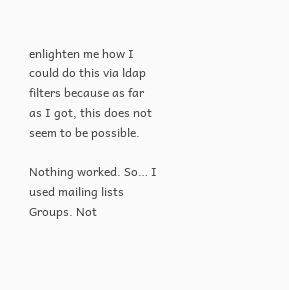enlighten me how I could do this via ldap filters because as far as I got, this does not seem to be possible.

Nothing worked. So… I used mailing lists Groups. Not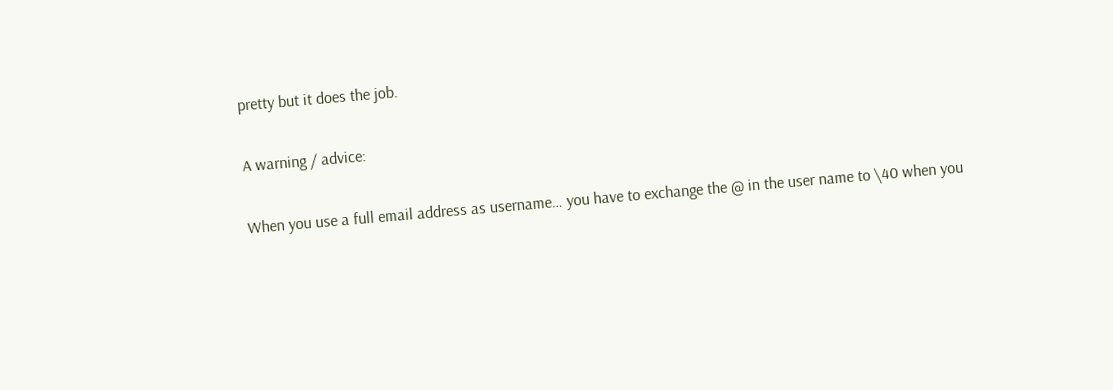pretty but it does the job.

A warning / advice:

When you use a full email address as username… you have to exchange the @ in the user name to \40 when you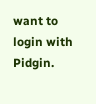want to login with Pidgin.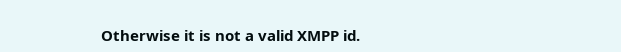Otherwise it is not a valid XMPP id.